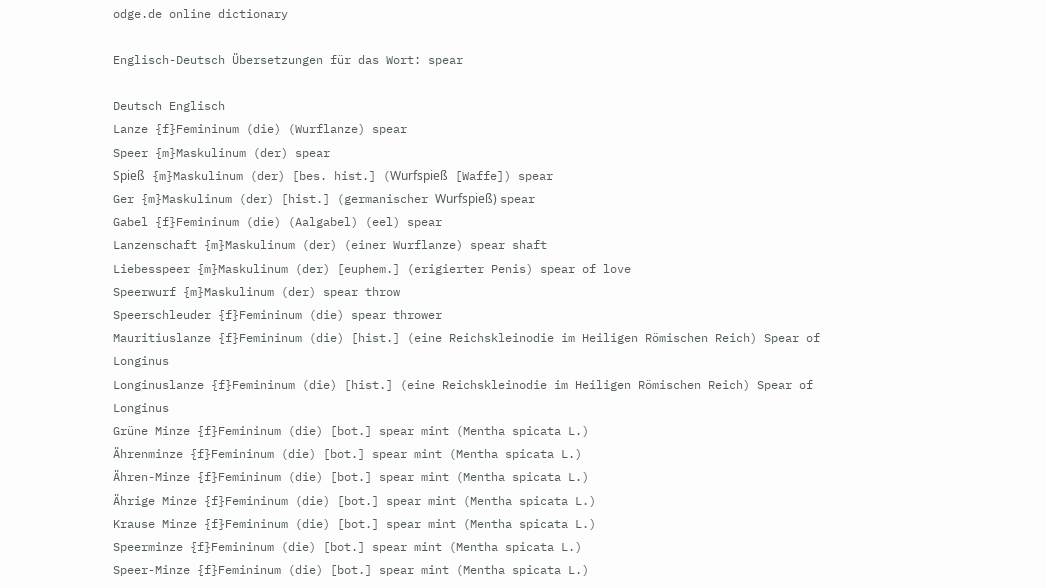odge.de online dictionary

Englisch-Deutsch Übersetzungen für das Wort: spear

Deutsch Englisch
Lanze {f}Femininum (die) (Wurflanze) spear
Speer {m}Maskulinum (der) spear
Spieß {m}Maskulinum (der) [bes. hist.] (Wurfspieß [Waffe]) spear
Ger {m}Maskulinum (der) [hist.] (germanischer Wurfspieß) spear
Gabel {f}Femininum (die) (Aalgabel) (eel) spear
Lanzenschaft {m}Maskulinum (der) (einer Wurflanze) spear shaft
Liebesspeer {m}Maskulinum (der) [euphem.] (erigierter Penis) spear of love
Speerwurf {m}Maskulinum (der) spear throw
Speerschleuder {f}Femininum (die) spear thrower
Mauritiuslanze {f}Femininum (die) [hist.] (eine Reichskleinodie im Heiligen Römischen Reich) Spear of Longinus
Longinuslanze {f}Femininum (die) [hist.] (eine Reichskleinodie im Heiligen Römischen Reich) Spear of Longinus
Grüne Minze {f}Femininum (die) [bot.] spear mint (Mentha spicata L.)
Ährenminze {f}Femininum (die) [bot.] spear mint (Mentha spicata L.)
Ähren-Minze {f}Femininum (die) [bot.] spear mint (Mentha spicata L.)
Ährige Minze {f}Femininum (die) [bot.] spear mint (Mentha spicata L.)
Krause Minze {f}Femininum (die) [bot.] spear mint (Mentha spicata L.)
Speerminze {f}Femininum (die) [bot.] spear mint (Mentha spicata L.)
Speer-Minze {f}Femininum (die) [bot.] spear mint (Mentha spicata L.)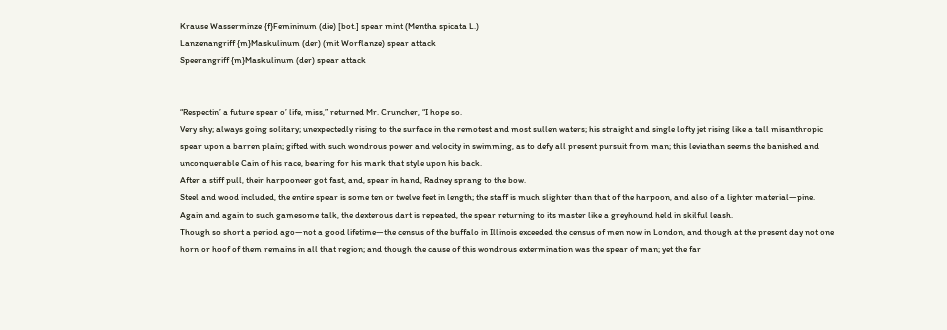Krause Wasserminze {f}Femininum (die) [bot.] spear mint (Mentha spicata L.)
Lanzenangriff {m}Maskulinum (der) (mit Worflanze) spear attack
Speerangriff {m}Maskulinum (der) spear attack


“Respectin’ a future spear o’ life, miss,” returned Mr. Cruncher, “I hope so.
Very shy; always going solitary; unexpectedly rising to the surface in the remotest and most sullen waters; his straight and single lofty jet rising like a tall misanthropic spear upon a barren plain; gifted with such wondrous power and velocity in swimming, as to defy all present pursuit from man; this leviathan seems the banished and unconquerable Cain of his race, bearing for his mark that style upon his back.
After a stiff pull, their harpooneer got fast, and, spear in hand, Radney sprang to the bow.
Steel and wood included, the entire spear is some ten or twelve feet in length; the staff is much slighter than that of the harpoon, and also of a lighter material—pine.
Again and again to such gamesome talk, the dexterous dart is repeated, the spear returning to its master like a greyhound held in skilful leash.
Though so short a period ago—not a good lifetime—the census of the buffalo in Illinois exceeded the census of men now in London, and though at the present day not one horn or hoof of them remains in all that region; and though the cause of this wondrous extermination was the spear of man; yet the far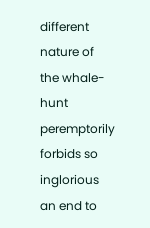different nature of the whale-hunt peremptorily forbids so inglorious an end to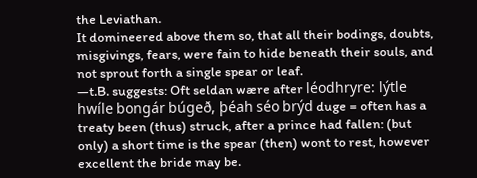the Leviathan.
It domineered above them so, that all their bodings, doubts, misgivings, fears, were fain to hide beneath their souls, and not sprout forth a single spear or leaf.
—t.B. suggests: Oft seldan wære after léodhryre: lýtle hwíle bongár búgeð, þéah séo brýd duge = often has a treaty been (thus) struck, after a prince had fallen: (but only) a short time is the spear (then) wont to rest, however excellent the bride may be.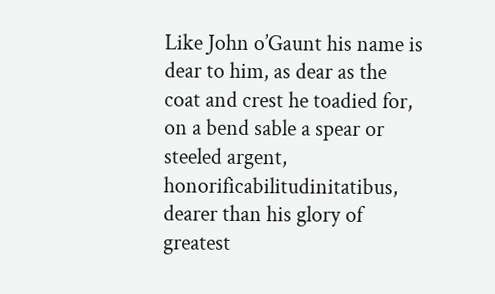Like John o’Gaunt his name is dear to him, as dear as the coat and crest he toadied for, on a bend sable a spear or steeled argent, honorificabilitudinitatibus, dearer than his glory of greatest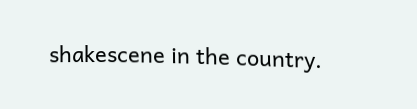shakescene in the country.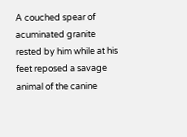A couched spear of acuminated granite rested by him while at his feet reposed a savage animal of the canine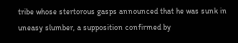tribe whose stertorous gasps announced that he was sunk in uneasy slumber, a supposition confirmed by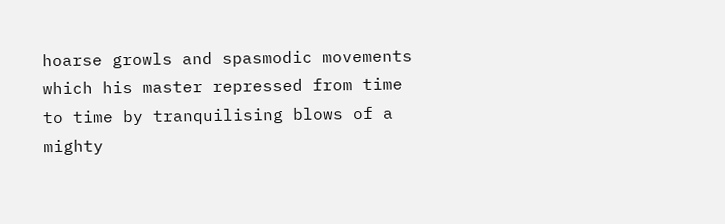hoarse growls and spasmodic movements which his master repressed from time to time by tranquilising blows of a mighty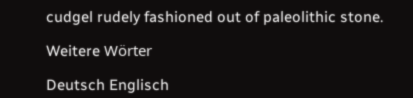cudgel rudely fashioned out of paleolithic stone.

Weitere Wörter

Deutsch Englisch